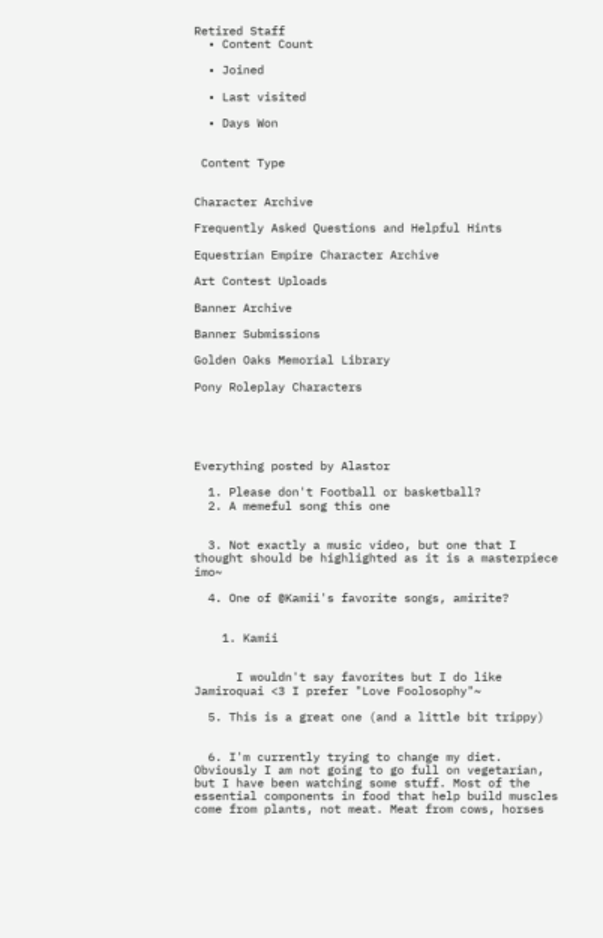Retired Staff
  • Content Count

  • Joined

  • Last visited

  • Days Won


 Content Type


Character Archive

Frequently Asked Questions and Helpful Hints

Equestrian Empire Character Archive

Art Contest Uploads

Banner Archive

Banner Submissions

Golden Oaks Memorial Library

Pony Roleplay Characters





Everything posted by Alastor

  1. Please don't Football or basketball?
  2. A memeful song this one


  3. Not exactly a music video, but one that I thought should be highlighted as it is a masterpiece imo~

  4. One of @Kamii's favorite songs, amirite?


    1. Kamii


      I wouldn't say favorites but I do like Jamiroquai <3 I prefer "Love Foolosophy"~

  5. This is a great one (and a little bit trippy)


  6. I'm currently trying to change my diet. Obviously I am not going to go full on vegetarian, but I have been watching some stuff. Most of the essential components in food that help build muscles come from plants, not meat. Meat from cows, horses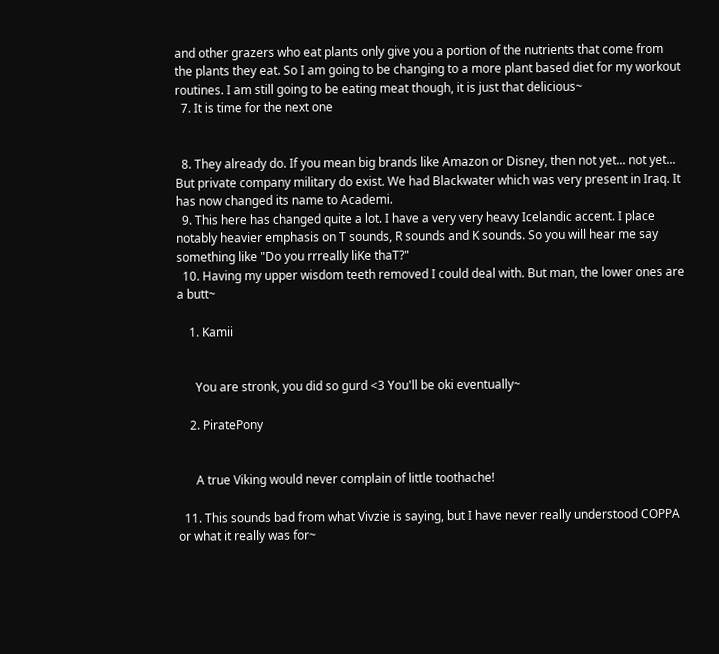and other grazers who eat plants only give you a portion of the nutrients that come from the plants they eat. So I am going to be changing to a more plant based diet for my workout routines. I am still going to be eating meat though, it is just that delicious~
  7. It is time for the next one


  8. They already do. If you mean big brands like Amazon or Disney, then not yet... not yet... But private company military do exist. We had Blackwater which was very present in Iraq. It has now changed its name to Academi.
  9. This here has changed quite a lot. I have a very very heavy Icelandic accent. I place notably heavier emphasis on T sounds, R sounds and K sounds. So you will hear me say something like "Do you rrreally liKe thaT?"
  10. Having my upper wisdom teeth removed I could deal with. But man, the lower ones are a butt~

    1. Kamii


      You are stronk, you did so gurd <3 You'll be oki eventually~

    2. PiratePony


      A true Viking would never complain of little toothache!

  11. This sounds bad from what Vivzie is saying, but I have never really understood COPPA or what it really was for~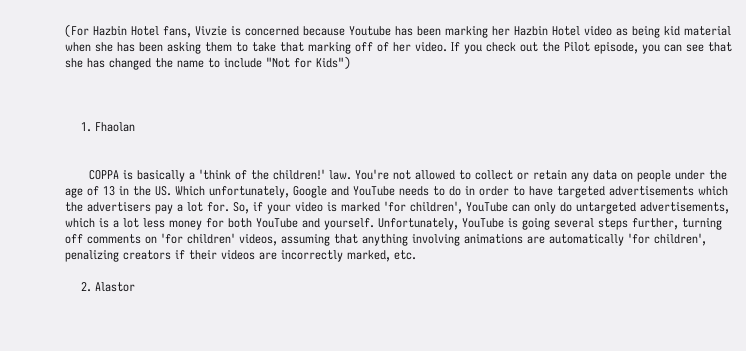(For Hazbin Hotel fans, Vivzie is concerned because Youtube has been marking her Hazbin Hotel video as being kid material when she has been asking them to take that marking off of her video. If you check out the Pilot episode, you can see that she has changed the name to include "Not for Kids")



    1. Fhaolan


      COPPA is basically a 'think of the children!' law. You're not allowed to collect or retain any data on people under the age of 13 in the US. Which unfortunately, Google and YouTube needs to do in order to have targeted advertisements which the advertisers pay a lot for. So, if your video is marked 'for children', YouTube can only do untargeted advertisements, which is a lot less money for both YouTube and yourself. Unfortunately, YouTube is going several steps further, turning off comments on 'for children' videos, assuming that anything involving animations are automatically 'for children', penalizing creators if their videos are incorrectly marked, etc.

    2. Alastor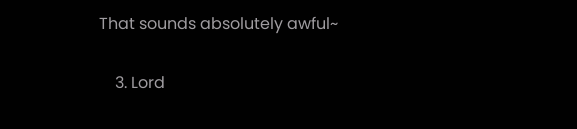That sounds absolutely awful~

    3. Lord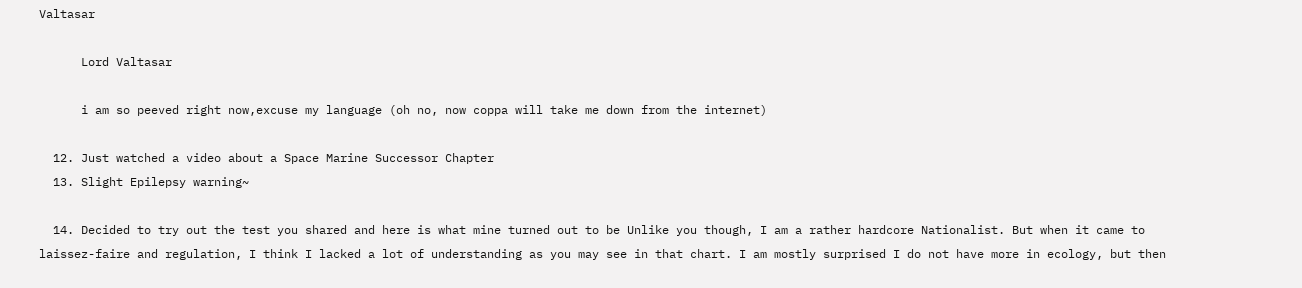Valtasar

      Lord Valtasar

      i am so peeved right now,excuse my language (oh no, now coppa will take me down from the internet)

  12. Just watched a video about a Space Marine Successor Chapter
  13. Slight Epilepsy warning~

  14. Decided to try out the test you shared and here is what mine turned out to be Unlike you though, I am a rather hardcore Nationalist. But when it came to laissez-faire and regulation, I think I lacked a lot of understanding as you may see in that chart. I am mostly surprised I do not have more in ecology, but then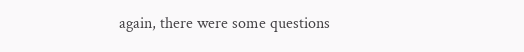again, there were some questions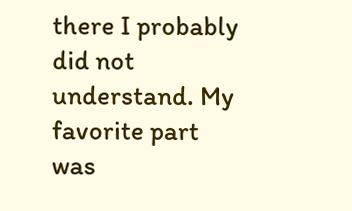there I probably did not understand. My favorite part was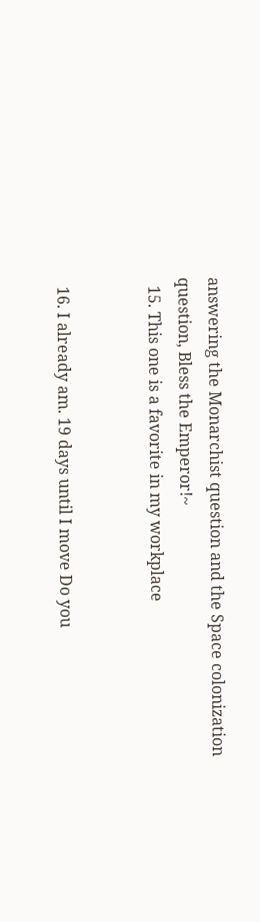answering the Monarchist question and the Space colonization question, Bless the Emperor!~
  15. This one is a favorite in my workplace


  16. I already am. 19 days until I move Do you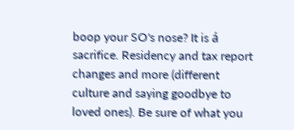boop your SO's nose? It is á sacrifice. Residency and tax report changes and more (different culture and saying goodbye to loved ones). Be sure of what you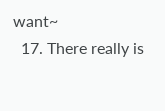want~
  17. There really is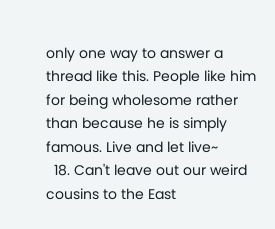only one way to answer a thread like this. People like him for being wholesome rather than because he is simply famous. Live and let live~
  18. Can't leave out our weird cousins to the East